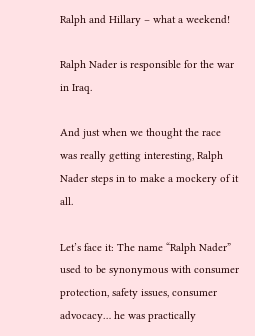Ralph and Hillary – what a weekend!

Ralph Nader is responsible for the war in Iraq.

And just when we thought the race was really getting interesting, Ralph Nader steps in to make a mockery of it all.

Let’s face it: The name “Ralph Nader” used to be synonymous with consumer protection, safety issues, consumer advocacy… he was practically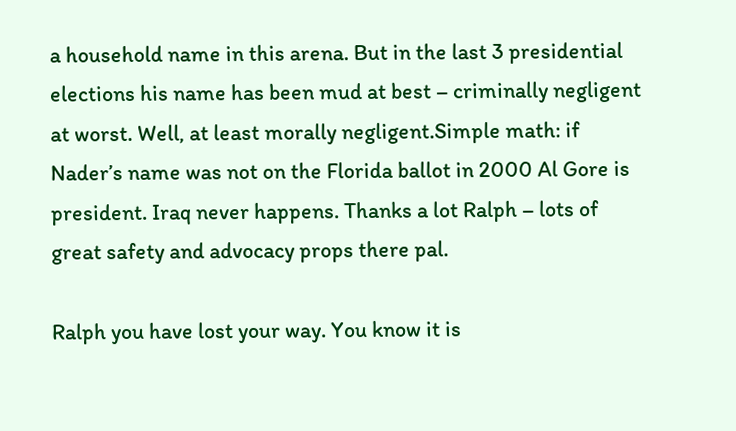a household name in this arena. But in the last 3 presidential elections his name has been mud at best – criminally negligent at worst. Well, at least morally negligent.Simple math: if Nader’s name was not on the Florida ballot in 2000 Al Gore is president. Iraq never happens. Thanks a lot Ralph – lots of great safety and advocacy props there pal.

Ralph you have lost your way. You know it is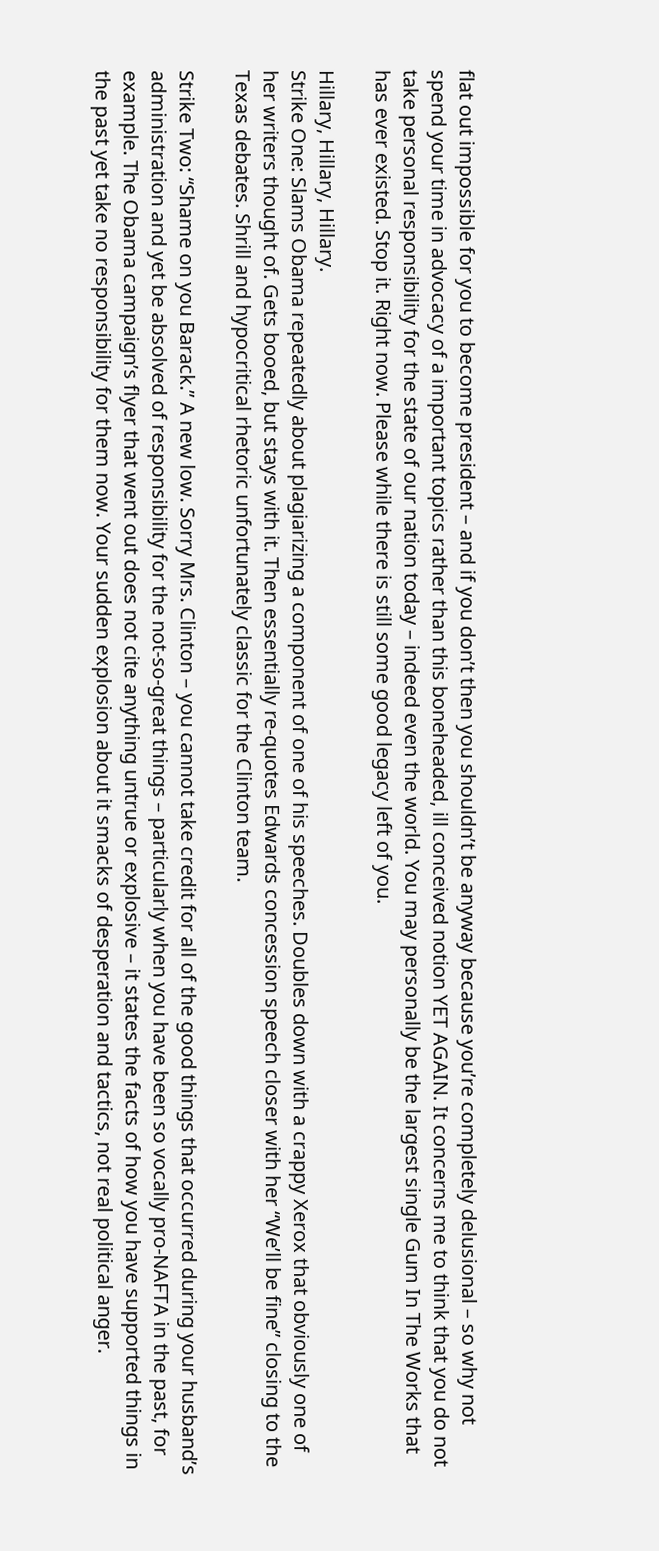flat out impossible for you to become president – and if you don’t then you shouldn’t be anyway because you’re completely delusional – so why not spend your time in advocacy of a important topics rather than this boneheaded, ill conceived notion YET AGAIN. It concerns me to think that you do not take personal responsibility for the state of our nation today – indeed even the world. You may personally be the largest single Gum In The Works that has ever existed. Stop it. Right now. Please while there is still some good legacy left of you.

Hillary, Hillary, Hillary.
Strike One: Slams Obama repeatedly about plagiarizing a component of one of his speeches. Doubles down with a crappy Xerox that obviously one of her writers thought of. Gets booed, but stays with it. Then essentially re-quotes Edwards concession speech closer with her “We’ll be fine” closing to the Texas debates. Shrill and hypocritical rhetoric unfortunately classic for the Clinton team.

Strike Two: “Shame on you Barack.” A new low. Sorry Mrs. Clinton – you cannot take credit for all of the good things that occurred during your husband’s administration and yet be absolved of responsibility for the not-so-great things – particularly when you have been so vocally pro-NAFTA in the past, for example. The Obama campaign’s flyer that went out does not cite anything untrue or explosive – it states the facts of how you have supported things in the past yet take no responsibility for them now. Your sudden explosion about it smacks of desperation and tactics, not real political anger.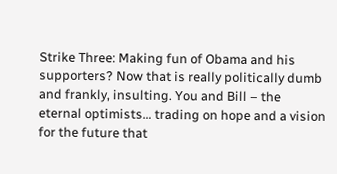Strike Three: Making fun of Obama and his supporters? Now that is really politically dumb and frankly, insulting. You and Bill – the eternal optimists… trading on hope and a vision for the future that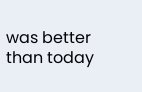was better than today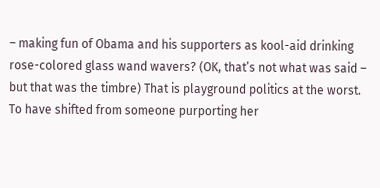– making fun of Obama and his supporters as kool-aid drinking rose-colored glass wand wavers? (OK, that’s not what was said – but that was the timbre) That is playground politics at the worst. To have shifted from someone purporting her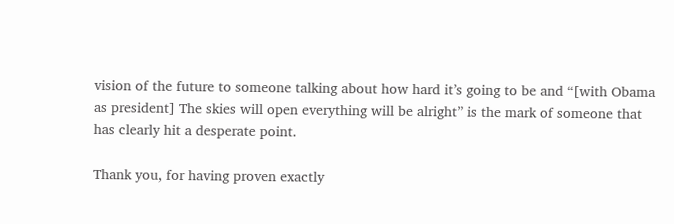vision of the future to someone talking about how hard it’s going to be and “[with Obama as president] The skies will open everything will be alright” is the mark of someone that has clearly hit a desperate point.

Thank you, for having proven exactly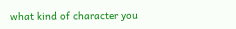what kind of character you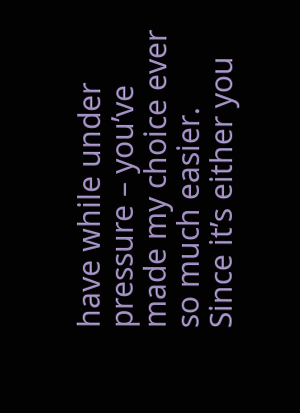have while under pressure – you’ve made my choice ever so much easier. Since it’s either you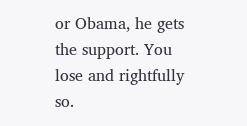or Obama, he gets the support. You lose and rightfully so.